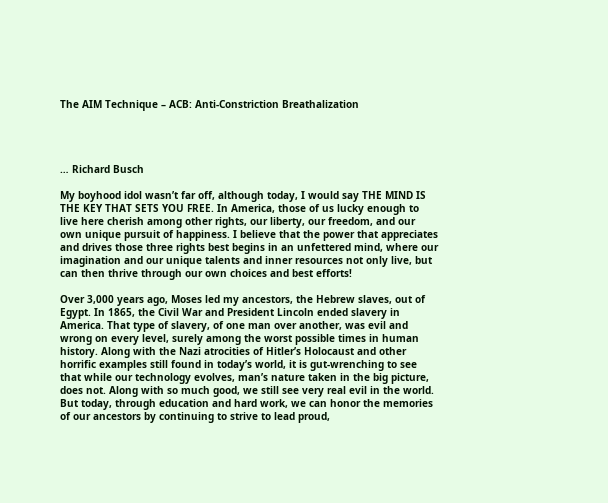The AIM Technique – ACB: Anti-Constriction Breathalization




… Richard Busch

My boyhood idol wasn’t far off, although today, I would say THE MIND IS THE KEY THAT SETS YOU FREE. In America, those of us lucky enough to live here cherish among other rights, our liberty, our freedom, and our own unique pursuit of happiness. I believe that the power that appreciates and drives those three rights best begins in an unfettered mind, where our imagination and our unique talents and inner resources not only live, but can then thrive through our own choices and best efforts!

Over 3,000 years ago, Moses led my ancestors, the Hebrew slaves, out of Egypt. In 1865, the Civil War and President Lincoln ended slavery in America. That type of slavery, of one man over another, was evil and wrong on every level, surely among the worst possible times in human history. Along with the Nazi atrocities of Hitler’s Holocaust and other horrific examples still found in today’s world, it is gut-wrenching to see that while our technology evolves, man’s nature taken in the big picture, does not. Along with so much good, we still see very real evil in the world. But today, through education and hard work, we can honor the memories of our ancestors by continuing to strive to lead proud,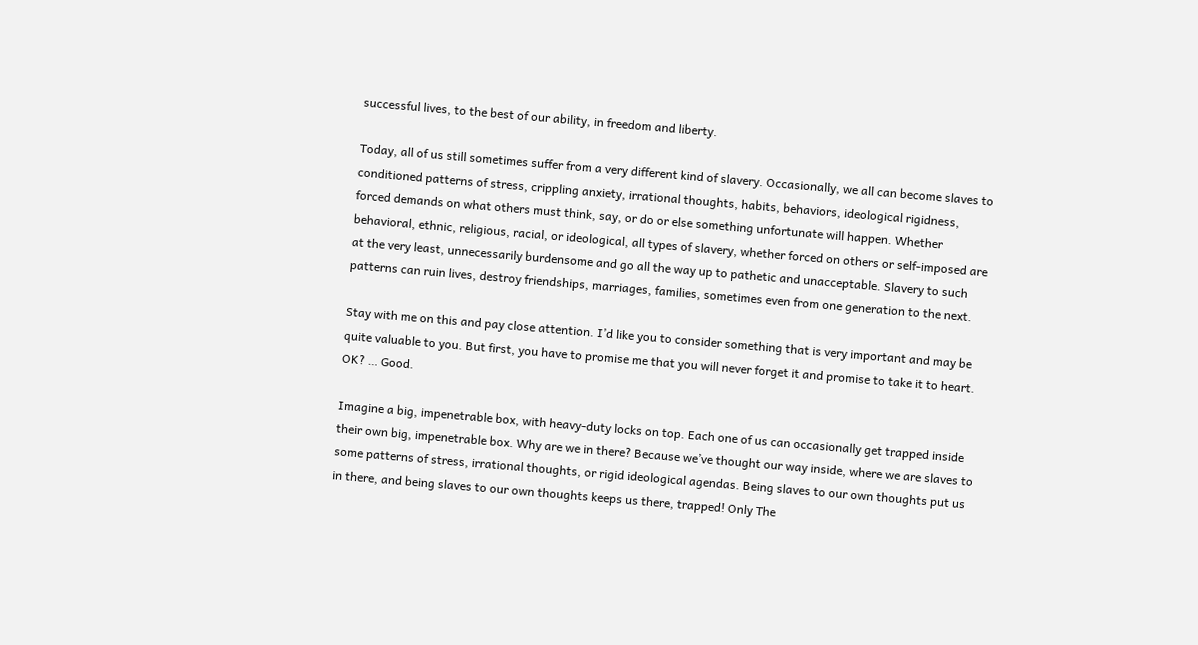successful lives, to the best of our ability, in freedom and liberty.

Today, all of us still sometimes suffer from a very different kind of slavery. Occasionally, we all can become slaves to conditioned patterns of stress, crippling anxiety, irrational thoughts, habits, behaviors, ideological rigidness, forced demands on what others must think, say, or do or else something unfortunate will happen. Whether behavioral, ethnic, religious, racial, or ideological, all types of slavery, whether forced on others or self-imposed are at the very least, unnecessarily burdensome and go all the way up to pathetic and unacceptable. Slavery to such patterns can ruin lives, destroy friendships, marriages, families, sometimes even from one generation to the next.

Stay with me on this and pay close attention. I’d like you to consider something that is very important and may be quite valuable to you. But first, you have to promise me that you will never forget it and promise to take it to heart. OK? … Good.

Imagine a big, impenetrable box, with heavy-duty locks on top. Each one of us can occasionally get trapped inside their own big, impenetrable box. Why are we in there? Because we’ve thought our way inside, where we are slaves to some patterns of stress, irrational thoughts, or rigid ideological agendas. Being slaves to our own thoughts put us in there, and being slaves to our own thoughts keeps us there, trapped! Only The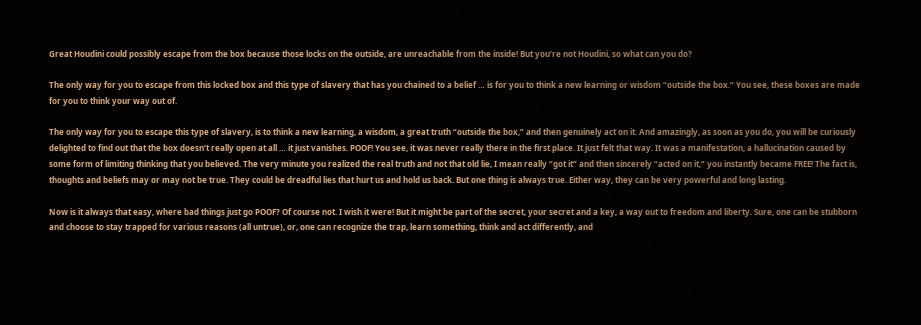Great Houdini could possibly escape from the box because those locks on the outside, are unreachable from the inside! But you’re not Houdini, so what can you do?

The only way for you to escape from this locked box and this type of slavery that has you chained to a belief … is for you to think a new learning or wisdom “outside the box.” You see, these boxes are made for you to think your way out of.

The only way for you to escape this type of slavery, is to think a new learning, a wisdom, a great truth “outside the box,” and then genuinely act on it. And amazingly, as soon as you do, you will be curiously delighted to find out that the box doesn’t really open at all … it just vanishes. POOF! You see, it was never really there in the first place. It just felt that way. It was a manifestation, a hallucination caused by some form of limiting thinking that you believed. The very minute you realized the real truth and not that old lie, I mean really “got it” and then sincerely “acted on it,” you instantly became FREE! The fact is, thoughts and beliefs may or may not be true. They could be dreadful lies that hurt us and hold us back. But one thing is always true. Either way, they can be very powerful and long lasting.

Now is it always that easy, where bad things just go POOF? Of course not. I wish it were! But it might be part of the secret, your secret and a key, a way out to freedom and liberty. Sure, one can be stubborn and choose to stay trapped for various reasons (all untrue), or, one can recognize the trap, learn something, think and act differently, and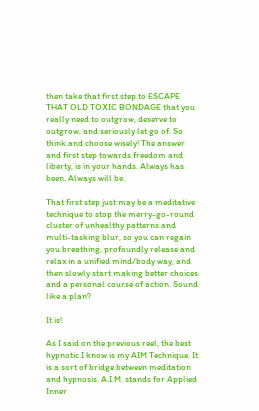then take that first step to ESCAPE THAT OLD TOXIC BONDAGE that you really need to outgrow, deserve to outgrow, and seriously let go of. So think and choose wisely! The answer and first step towards freedom and liberty, is in your hands. Always has been. Always will be.

That first step just may be a meditative technique to stop the merry-go-round cluster of unhealthy patterns and multi-tasking blur, so you can regain you breathing, profoundly release and relax in a unified mind/body way, and then slowly start making better choices and a personal course of action. Sound like a plan?

It is!

As I said on the previous reel, the best hypnotic I know is my AIM Technique. It is a sort of bridge between meditation and hypnosis. A.I.M. stands for Applied Inner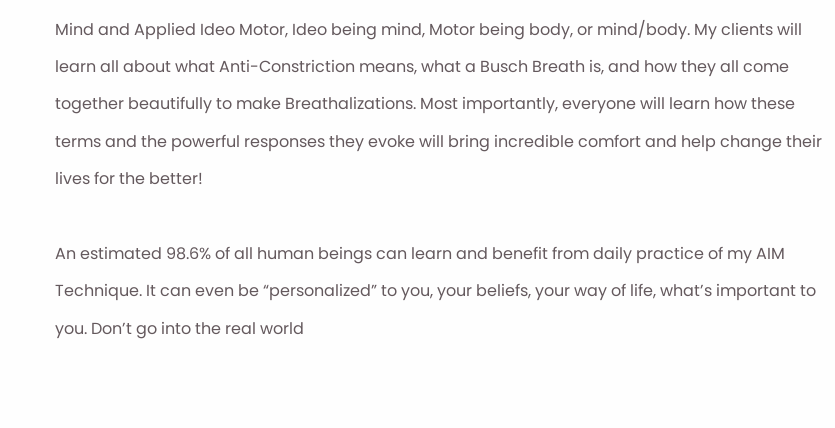Mind and Applied Ideo Motor, Ideo being mind, Motor being body, or mind/body. My clients will learn all about what Anti-Constriction means, what a Busch Breath is, and how they all come together beautifully to make Breathalizations. Most importantly, everyone will learn how these terms and the powerful responses they evoke will bring incredible comfort and help change their lives for the better!

An estimated 98.6% of all human beings can learn and benefit from daily practice of my AIM Technique. It can even be “personalized” to you, your beliefs, your way of life, what’s important to you. Don’t go into the real world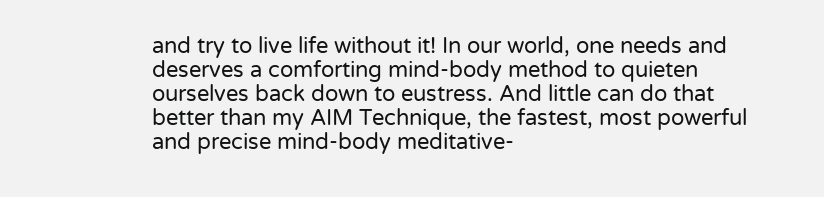and try to live life without it! In our world, one needs and deserves a comforting mind-body method to quieten ourselves back down to eustress. And little can do that better than my AIM Technique, the fastest, most powerful and precise mind-body meditative-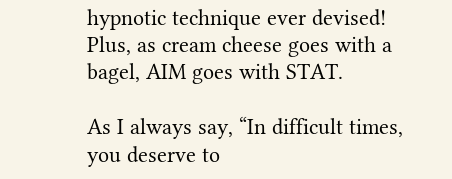hypnotic technique ever devised! Plus, as cream cheese goes with a bagel, AIM goes with STAT.

As I always say, “In difficult times, you deserve to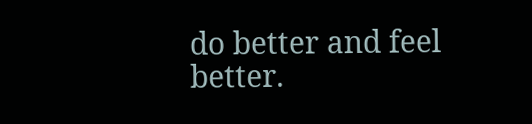do better and feel better.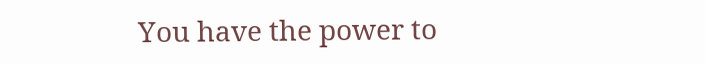You have the power to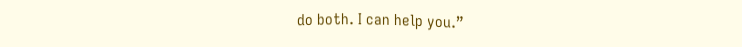do both. I can help you.”